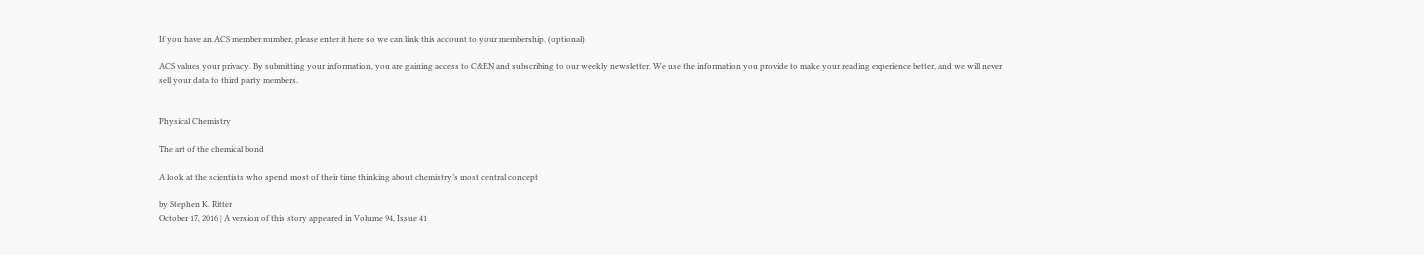If you have an ACS member number, please enter it here so we can link this account to your membership. (optional)

ACS values your privacy. By submitting your information, you are gaining access to C&EN and subscribing to our weekly newsletter. We use the information you provide to make your reading experience better, and we will never sell your data to third party members.


Physical Chemistry

The art of the chemical bond

A look at the scientists who spend most of their time thinking about chemistry’s most central concept

by Stephen K. Ritter
October 17, 2016 | A version of this story appeared in Volume 94, Issue 41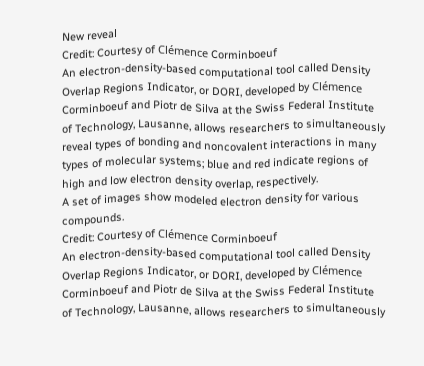New reveal
Credit: Courtesy of Clémence Corminboeuf
An electron-density-based computational tool called Density Overlap Regions Indicator, or DORI, developed by Clémence Corminboeuf and Piotr de Silva at the Swiss Federal Institute of Technology, Lausanne, allows researchers to simultaneously reveal types of bonding and noncovalent interactions in many types of molecular systems; blue and red indicate regions of high and low electron density overlap, respectively.
A set of images show modeled electron density for various compounds.
Credit: Courtesy of Clémence Corminboeuf
An electron-density-based computational tool called Density Overlap Regions Indicator, or DORI, developed by Clémence Corminboeuf and Piotr de Silva at the Swiss Federal Institute of Technology, Lausanne, allows researchers to simultaneously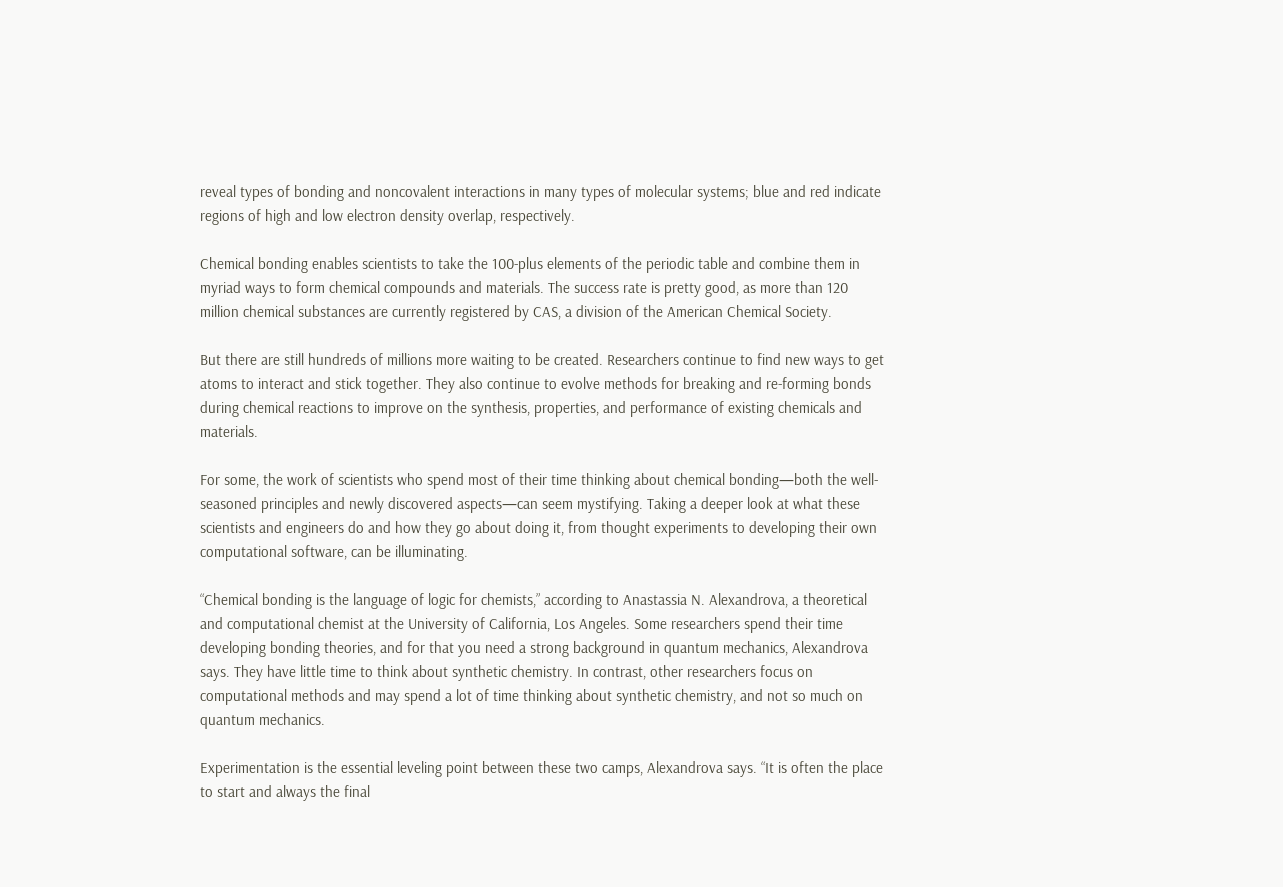reveal types of bonding and noncovalent interactions in many types of molecular systems; blue and red indicate regions of high and low electron density overlap, respectively.

Chemical bonding enables scientists to take the 100-plus elements of the periodic table and combine them in myriad ways to form chemical compounds and materials. The success rate is pretty good, as more than 120 million chemical substances are currently registered by CAS, a division of the American Chemical Society.

But there are still hundreds of millions more waiting to be created. Researchers continue to find new ways to get atoms to interact and stick together. They also continue to evolve methods for breaking and re-forming bonds during chemical reactions to improve on the synthesis, properties, and performance of existing chemicals and materials.

For some, the work of scientists who spend most of their time thinking about chemical bonding—both the well-seasoned principles and newly discovered aspects—can seem mystifying. Taking a deeper look at what these scientists and engineers do and how they go about doing it, from thought experiments to developing their own computational software, can be illuminating.

“Chemical bonding is the language of logic for chemists,” according to Anastassia N. Alexandrova, a theoretical and computational chemist at the University of California, Los Angeles. Some researchers spend their time developing bonding theories, and for that you need a strong background in quantum mechanics, Alexandrova says. They have little time to think about synthetic chemistry. In contrast, other researchers focus on computational methods and may spend a lot of time thinking about synthetic chemistry, and not so much on quantum mechanics.

Experimentation is the essential leveling point between these two camps, Alexandrova says. “It is often the place to start and always the final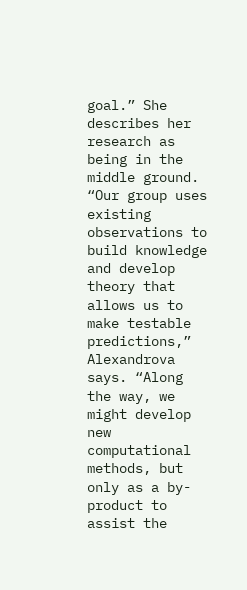goal.” She describes her research as being in the middle ground. “Our group uses existing observations to build knowledge and develop theory that allows us to make testable predictions,” Alexandrova says. “Along the way, we might develop new computational methods, but only as a by-product to assist the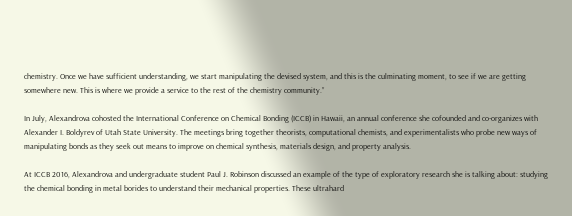chemistry. Once we have sufficient understanding, we start manipulating the devised system, and this is the culminating moment, to see if we are getting somewhere new. This is where we provide a service to the rest of the chemistry community.”

In July, Alexandrova cohosted the International Conference on Chemical Bonding (ICCB) in Hawaii, an annual conference she cofounded and co-organizes with Alexander I. Boldyrev of Utah State University. The meetings bring together theorists, computational chemists, and experimentalists who probe new ways of manipulating bonds as they seek out means to improve on chemical synthesis, materials design, and property analysis.

At ICCB 2016, Alexandrova and undergraduate student Paul J. Robinson discussed an example of the type of exploratory research she is talking about: studying the chemical bonding in metal borides to understand their mechanical properties. These ultrahard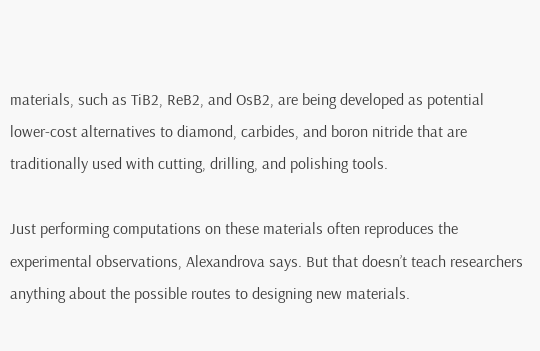materials, such as TiB2, ReB2, and OsB2, are being developed as potential lower-cost alternatives to diamond, carbides, and boron nitride that are traditionally used with cutting, drilling, and polishing tools.

Just performing computations on these materials often reproduces the experimental observations, Alexandrova says. But that doesn’t teach researchers anything about the possible routes to designing new materials.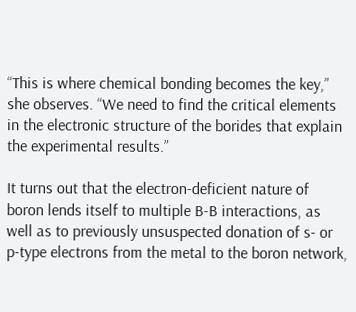“This is where chemical bonding becomes the key,” she observes. “We need to find the critical elements in the electronic structure of the borides that explain the experimental results.”

It turns out that the electron-deficient nature of boron lends itself to multiple B-B interactions, as well as to previously unsuspected donation of s- or p-type electrons from the metal to the boron network,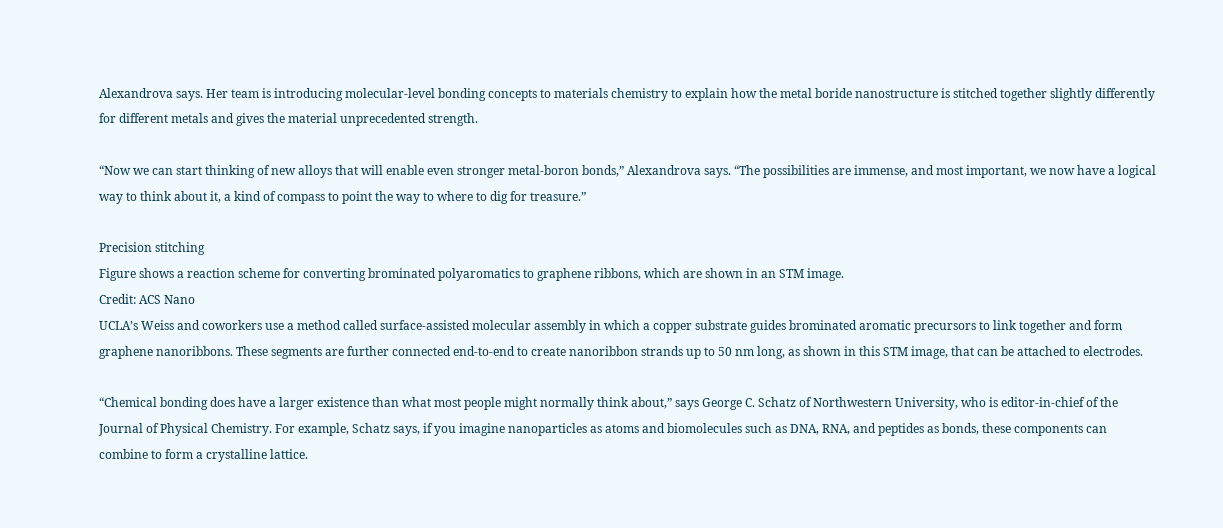Alexandrova says. Her team is introducing molecular-level bonding concepts to materials chemistry to explain how the metal boride nanostructure is stitched together slightly differently for different metals and gives the material unprecedented strength.

“Now we can start thinking of new alloys that will enable even stronger metal-boron bonds,” Alexandrova says. “The possibilities are immense, and most important, we now have a logical way to think about it, a kind of compass to point the way to where to dig for treasure.”

Precision stitching
Figure shows a reaction scheme for converting brominated polyaromatics to graphene ribbons, which are shown in an STM image.
Credit: ACS Nano
UCLA’s Weiss and coworkers use a method called surface-assisted molecular assembly in which a copper substrate guides brominated aromatic precursors to link together and form graphene nanoribbons. These segments are further connected end-to-end to create nanoribbon strands up to 50 nm long, as shown in this STM image, that can be attached to electrodes.

“Chemical bonding does have a larger existence than what most people might normally think about,” says George C. Schatz of Northwestern University, who is editor-in-chief of the Journal of Physical Chemistry. For example, Schatz says, if you imagine nanoparticles as atoms and biomolecules such as DNA, RNA, and peptides as bonds, these components can combine to form a crystalline lattice.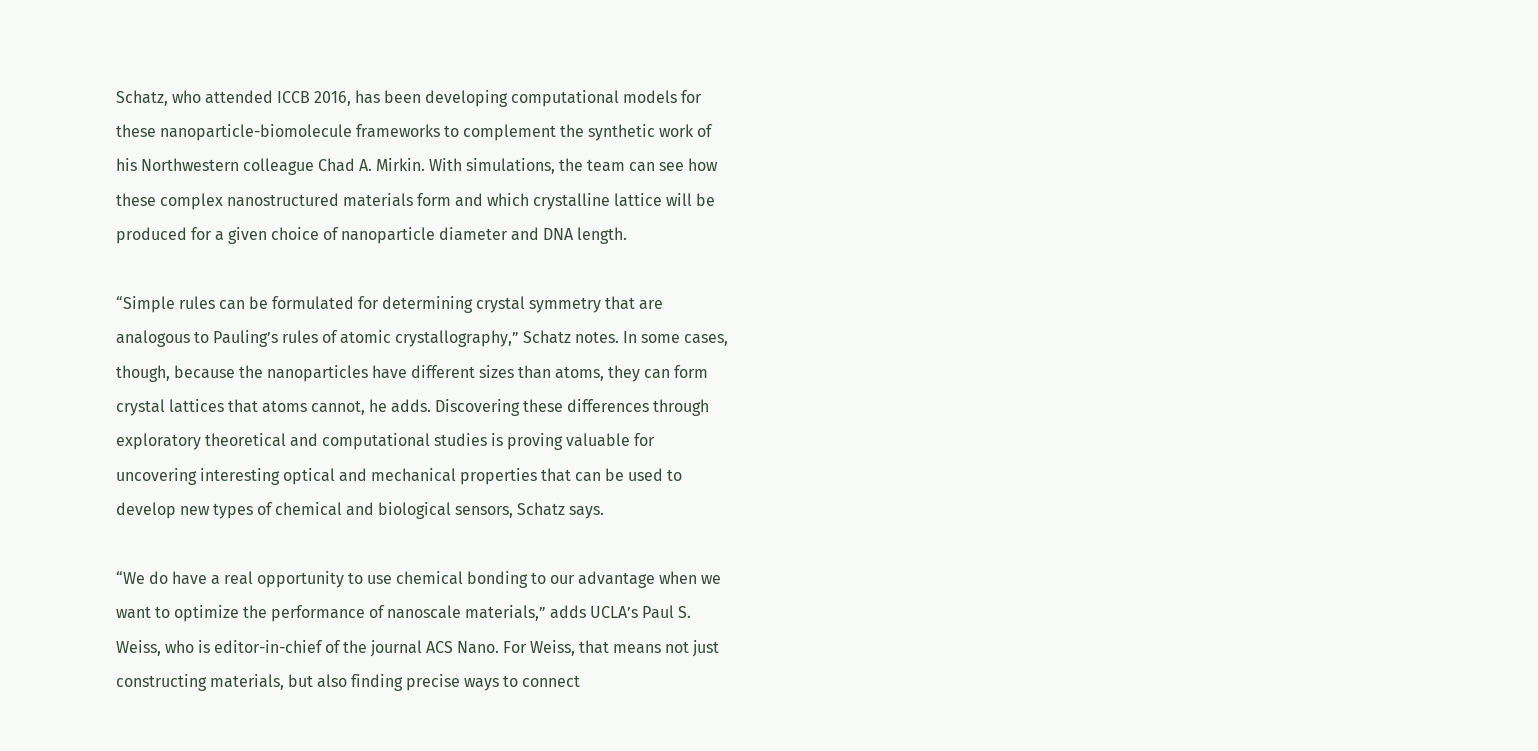Schatz, who attended ICCB 2016, has been developing computational models for these nanoparticle-biomolecule frameworks to complement the synthetic work of his Northwestern colleague Chad A. Mirkin. With simulations, the team can see how these complex nanostructured materials form and which crystalline lattice will be produced for a given choice of nanoparticle diameter and DNA length.

“Simple rules can be formulated for determining crystal symmetry that are analogous to Pauling’s rules of atomic crystallography,” Schatz notes. In some cases, though, because the nanoparticles have different sizes than atoms, they can form crystal lattices that atoms cannot, he adds. Discovering these differences through exploratory theoretical and computational studies is proving valuable for uncovering interesting optical and mechanical properties that can be used to develop new types of chemical and biological sensors, Schatz says.

“We do have a real opportunity to use chemical bonding to our advantage when we want to optimize the performance of nanoscale materials,” adds UCLA’s Paul S. Weiss, who is editor-in-chief of the journal ACS Nano. For Weiss, that means not just constructing materials, but also finding precise ways to connect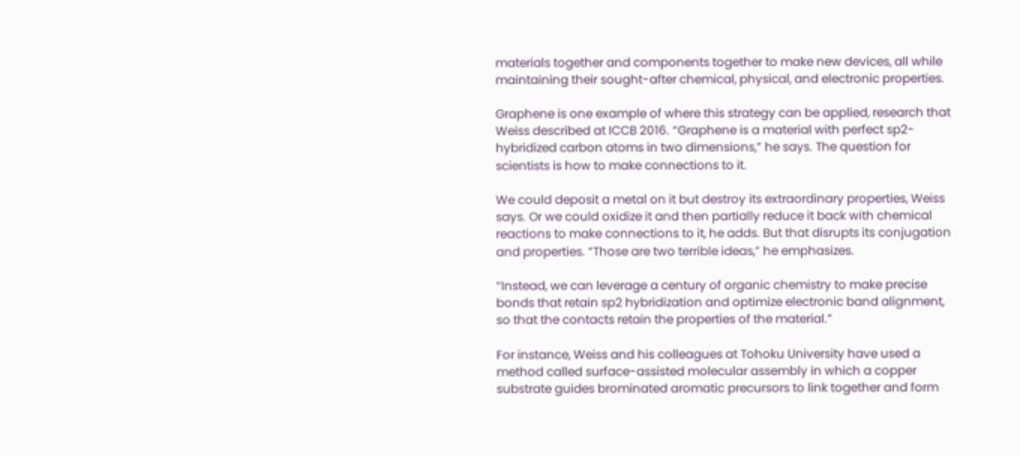materials together and components together to make new devices, all while maintaining their sought-after chemical, physical, and electronic properties.

Graphene is one example of where this strategy can be applied, research that Weiss described at ICCB 2016. “Graphene is a material with perfect sp2-hybridized carbon atoms in two dimensions,” he says. The question for scientists is how to make connections to it.

We could deposit a metal on it but destroy its extraordinary properties, Weiss says. Or we could oxidize it and then partially reduce it back with chemical reactions to make connections to it, he adds. But that disrupts its conjugation and properties. “Those are two terrible ideas,” he emphasizes.

“Instead, we can leverage a century of organic chemistry to make precise bonds that retain sp2 hybridization and optimize electronic band alignment, so that the contacts retain the properties of the material.”

For instance, Weiss and his colleagues at Tohoku University have used a method called surface-assisted molecular assembly in which a copper substrate guides brominated aromatic precursors to link together and form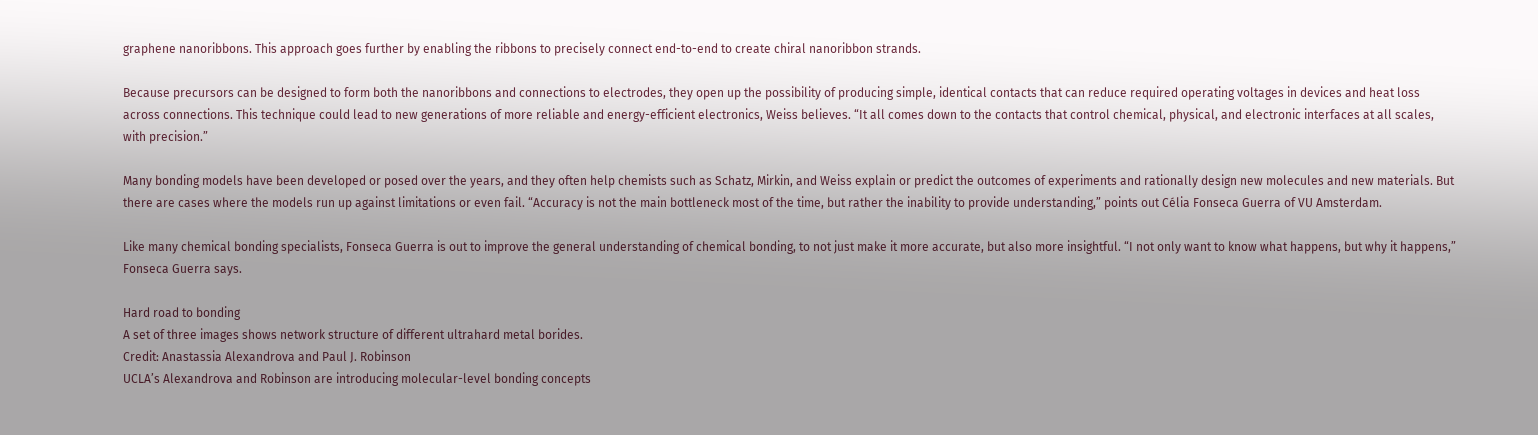graphene nanoribbons. This approach goes further by enabling the ribbons to precisely connect end-to-end to create chiral nanoribbon strands.

Because precursors can be designed to form both the nanoribbons and connections to electrodes, they open up the possibility of producing simple, identical contacts that can reduce required operating voltages in devices and heat loss across connections. This technique could lead to new generations of more reliable and energy-efficient electronics, Weiss believes. “It all comes down to the contacts that control chemical, physical, and electronic interfaces at all scales, with precision.”

Many bonding models have been developed or posed over the years, and they often help chemists such as Schatz, Mirkin, and Weiss explain or predict the outcomes of experiments and rationally design new molecules and new materials. But there are cases where the models run up against limitations or even fail. “Accuracy is not the main bottleneck most of the time, but rather the inability to provide understanding,” points out Célia Fonseca Guerra of VU Amsterdam.

Like many chemical bonding specialists, Fonseca Guerra is out to improve the general understanding of chemical bonding, to not just make it more accurate, but also more insightful. “I not only want to know what happens, but why it happens,” Fonseca Guerra says.

Hard road to bonding
A set of three images shows network structure of different ultrahard metal borides.
Credit: Anastassia Alexandrova and Paul J. Robinson
UCLA’s Alexandrova and Robinson are introducing molecular-level bonding concepts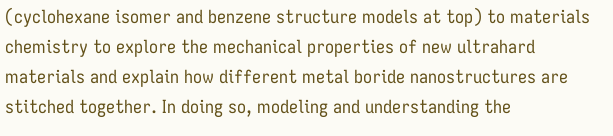(cyclohexane isomer and benzene structure models at top) to materials chemistry to explore the mechanical properties of new ultrahard materials and explain how different metal boride nanostructures are stitched together. In doing so, modeling and understanding the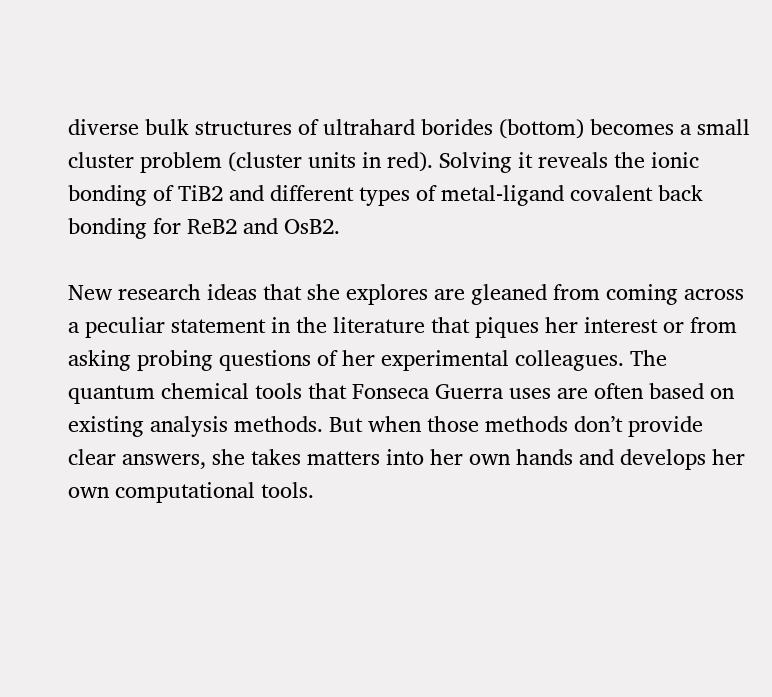diverse bulk structures of ultrahard borides (bottom) becomes a small cluster problem (cluster units in red). Solving it reveals the ionic bonding of TiB2 and different types of metal-ligand covalent back bonding for ReB2 and OsB2.

New research ideas that she explores are gleaned from coming across a peculiar statement in the literature that piques her interest or from asking probing questions of her experimental colleagues. The quantum chemical tools that Fonseca Guerra uses are often based on existing analysis methods. But when those methods don’t provide clear answers, she takes matters into her own hands and develops her own computational tools.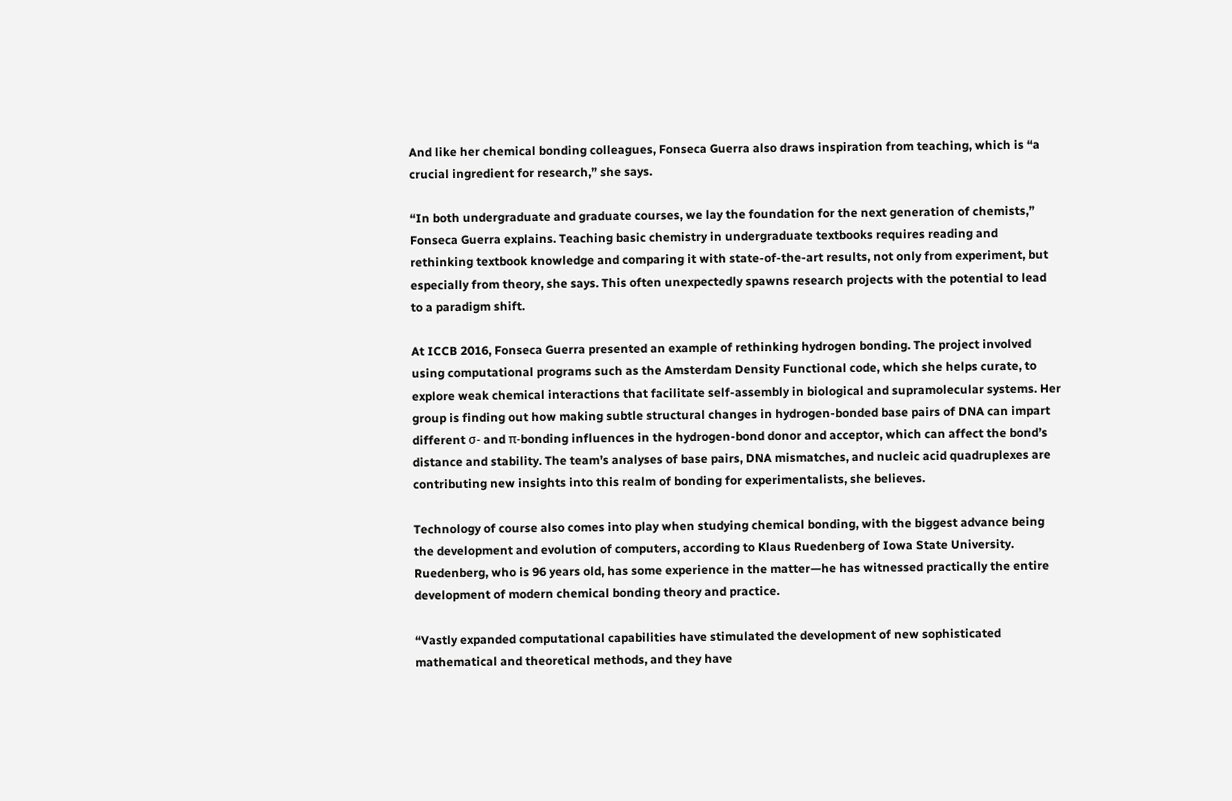And like her chemical bonding colleagues, Fonseca Guerra also draws inspiration from teaching, which is “a crucial ingredient for research,” she says.

“In both undergraduate and graduate courses, we lay the foundation for the next generation of chemists,” Fonseca Guerra explains. Teaching basic chemistry in undergraduate textbooks requires reading and rethinking textbook knowledge and comparing it with state-of-the-art results, not only from experiment, but especially from theory, she says. This often unexpectedly spawns research projects with the potential to lead to a paradigm shift.

At ICCB 2016, Fonseca Guerra presented an example of rethinking hydrogen bonding. The project involved using computational programs such as the Amsterdam Density Functional code, which she helps curate, to explore weak chemical interactions that facilitate self-assembly in biological and supramolecular systems. Her group is finding out how making subtle structural changes in hydrogen-bonded base pairs of DNA can impart different σ- and π-bonding influences in the hydrogen-bond donor and acceptor, which can affect the bond’s distance and stability. The team’s analyses of base pairs, DNA mismatches, and nucleic acid quadruplexes are contributing new insights into this realm of bonding for experimentalists, she believes.

Technology of course also comes into play when studying chemical bonding, with the biggest advance being the development and evolution of computers, according to Klaus Ruedenberg of Iowa State University. Ruedenberg, who is 96 years old, has some experience in the matter—he has witnessed practically the entire development of modern chemical bonding theory and practice.

“Vastly expanded computational capabilities have stimulated the development of new sophisticated mathematical and theoretical methods, and they have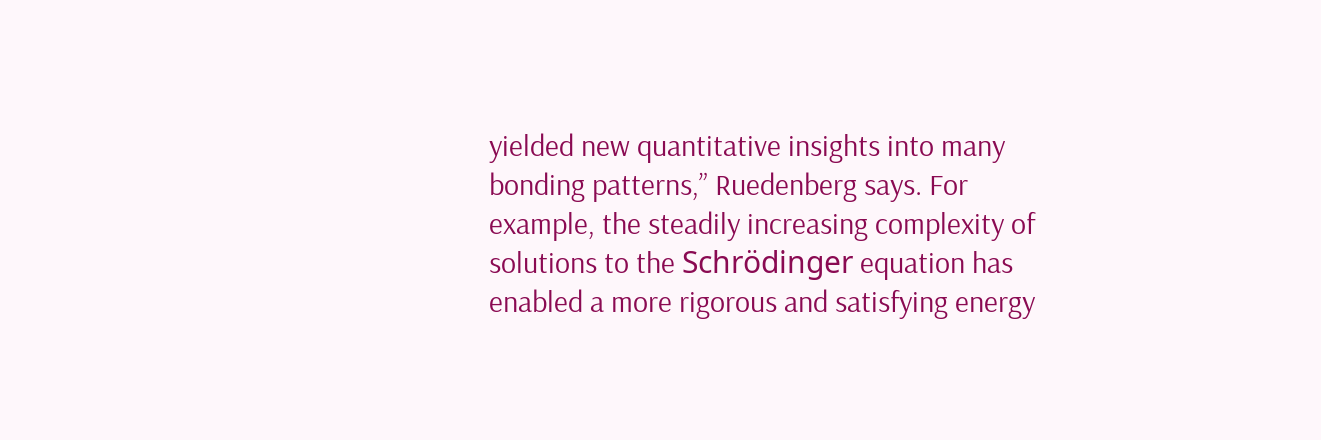yielded new quantitative insights into many bonding patterns,” Ruedenberg says. For example, the steadily increasing complexity of solutions to the Schrödinger equation has enabled a more rigorous and satisfying energy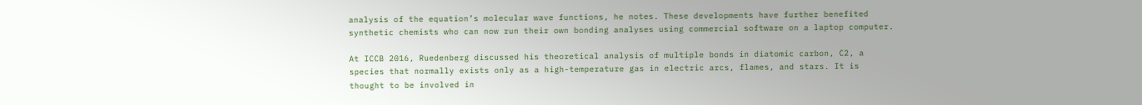analysis of the equation’s molecular wave functions, he notes. These developments have further benefited synthetic chemists who can now run their own bonding analyses using commercial software on a laptop computer.

At ICCB 2016, Ruedenberg discussed his theoretical analysis of multiple bonds in diatomic carbon, C2, a species that normally exists only as a high-temperature gas in electric arcs, flames, and stars. It is thought to be involved in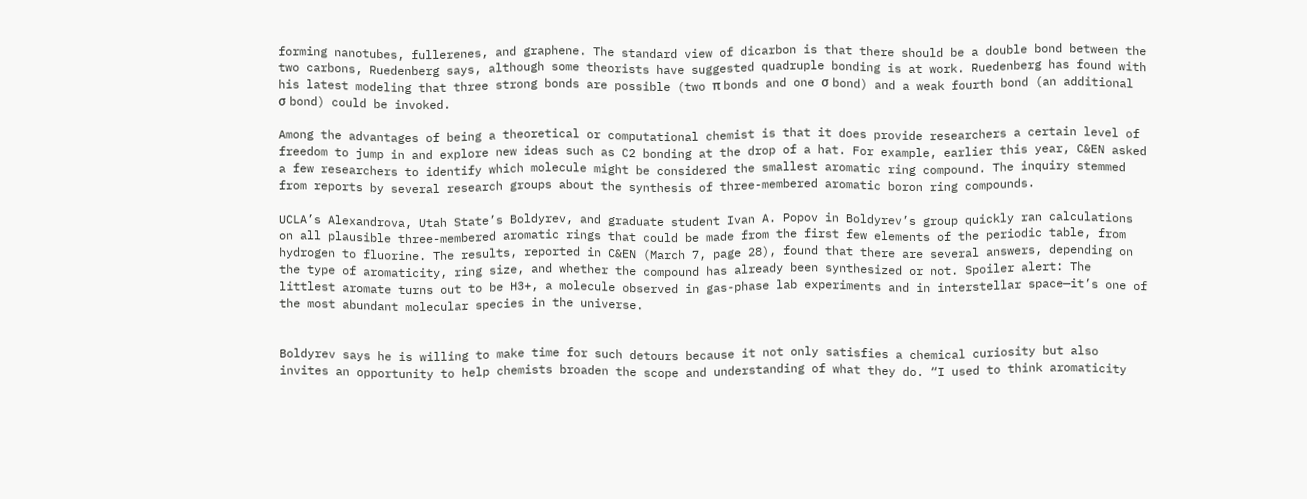forming nanotubes, fullerenes, and graphene. The standard view of dicarbon is that there should be a double bond between the two carbons, Ruedenberg says, although some theorists have suggested quadruple bonding is at work. Ruedenberg has found with his latest modeling that three strong bonds are possible (two π bonds and one σ bond) and a weak fourth bond (an additional σ bond) could be invoked.

Among the advantages of being a theoretical or computational chemist is that it does provide researchers a certain level of freedom to jump in and explore new ideas such as C2 bonding at the drop of a hat. For example, earlier this year, C&EN asked a few researchers to identify which molecule might be considered the smallest aromatic ring compound. The inquiry stemmed from reports by several research groups about the synthesis of three-membered aromatic boron ring compounds.

UCLA’s Alexandrova, Utah State’s Boldyrev, and graduate student Ivan A. Popov in Boldyrev’s group quickly ran calculations on all plausible three-membered aromatic rings that could be made from the first few elements of the periodic table, from hydrogen to fluorine. The results, reported in C&EN (March 7, page 28), found that there are several answers, depending on the type of aromaticity, ring size, and whether the compound has already been synthesized or not. Spoiler alert: The littlest aromate turns out to be H3+, a molecule observed in gas-phase lab experiments and in interstellar space—it’s one of the most abundant molecular species in the universe.


Boldyrev says he is willing to make time for such detours because it not only satisfies a chemical curiosity but also invites an opportunity to help chemists broaden the scope and understanding of what they do. “I used to think aromaticity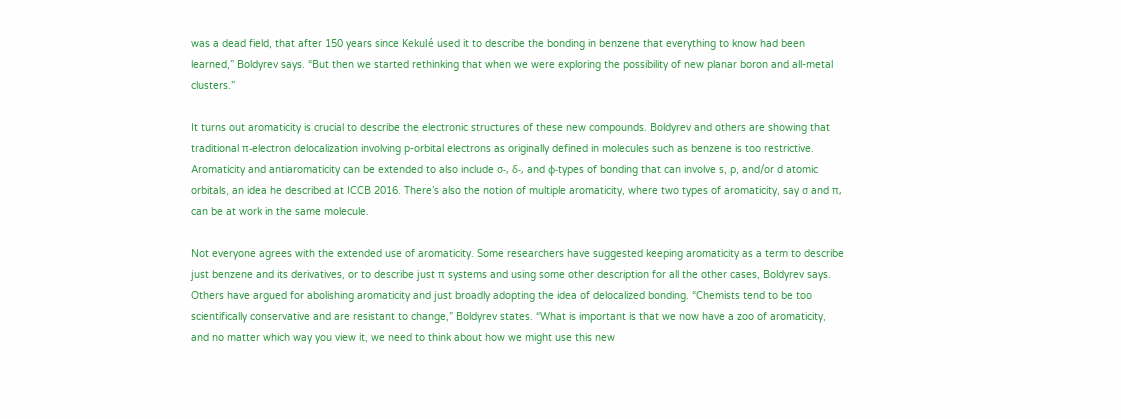was a dead field, that after 150 years since Kekulé used it to describe the bonding in benzene that everything to know had been learned,” Boldyrev says. “But then we started rethinking that when we were exploring the possibility of new planar boron and all-metal clusters.”

It turns out aromaticity is crucial to describe the electronic structures of these new compounds. Boldyrev and others are showing that traditional π-electron delocalization involving p-orbital electrons as originally defined in molecules such as benzene is too restrictive. Aromaticity and antiaromaticity can be extended to also include σ-, δ-, and φ-types of bonding that can involve s, p, and/or d atomic orbitals, an idea he described at ICCB 2016. There’s also the notion of multiple aromaticity, where two types of aromaticity, say σ and π, can be at work in the same molecule.

Not everyone agrees with the extended use of aromaticity. Some researchers have suggested keeping aromaticity as a term to describe just benzene and its derivatives, or to describe just π systems and using some other description for all the other cases, Boldyrev says. Others have argued for abolishing aromaticity and just broadly adopting the idea of delocalized bonding. “Chemists tend to be too scientifically conservative and are resistant to change,” Boldyrev states. “What is important is that we now have a zoo of aromaticity, and no matter which way you view it, we need to think about how we might use this new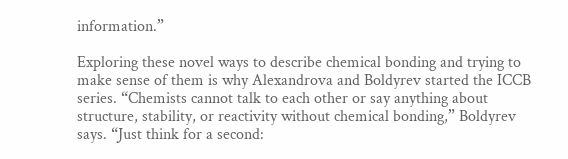information.”

Exploring these novel ways to describe chemical bonding and trying to make sense of them is why Alexandrova and Boldyrev started the ICCB series. “Chemists cannot talk to each other or say anything about structure, stability, or reactivity without chemical bonding,” Boldyrev says. “Just think for a second: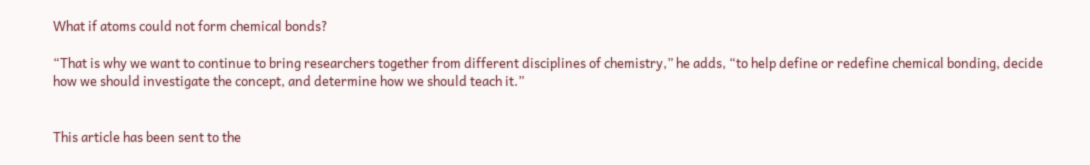What if atoms could not form chemical bonds?

“That is why we want to continue to bring researchers together from different disciplines of chemistry,” he adds, “to help define or redefine chemical bonding, decide how we should investigate the concept, and determine how we should teach it.”


This article has been sent to the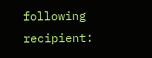following recipient: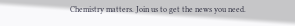Chemistry matters. Join us to get the news you need.